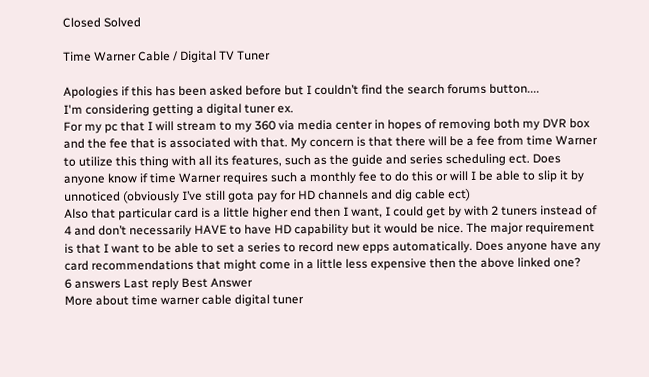Closed Solved

Time Warner Cable / Digital TV Tuner

Apologies if this has been asked before but I couldn’t find the search forums button....
I'm considering getting a digital tuner ex.
For my pc that I will stream to my 360 via media center in hopes of removing both my DVR box and the fee that is associated with that. My concern is that there will be a fee from time Warner to utilize this thing with all its features, such as the guide and series scheduling ect. Does anyone know if time Warner requires such a monthly fee to do this or will I be able to slip it by unnoticed (obviously I’ve still gota pay for HD channels and dig cable ect)
Also that particular card is a little higher end then I want, I could get by with 2 tuners instead of 4 and don’t necessarily HAVE to have HD capability but it would be nice. The major requirement is that I want to be able to set a series to record new epps automatically. Does anyone have any card recommendations that might come in a little less expensive then the above linked one?
6 answers Last reply Best Answer
More about time warner cable digital tuner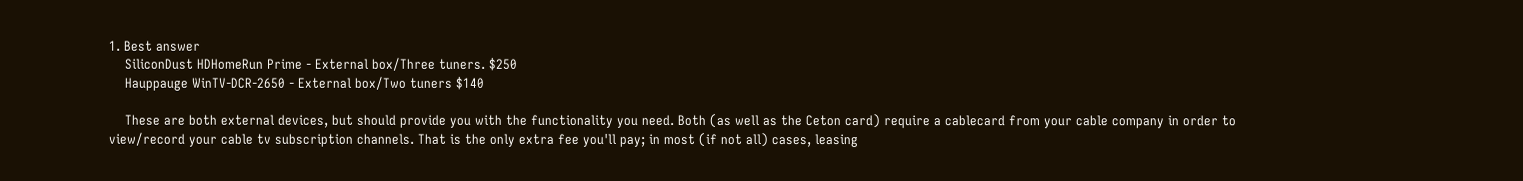1. Best answer
    SiliconDust HDHomeRun Prime - External box/Three tuners. $250
    Hauppauge WinTV-DCR-2650 - External box/Two tuners $140

    These are both external devices, but should provide you with the functionality you need. Both (as well as the Ceton card) require a cablecard from your cable company in order to view/record your cable tv subscription channels. That is the only extra fee you'll pay; in most (if not all) cases, leasing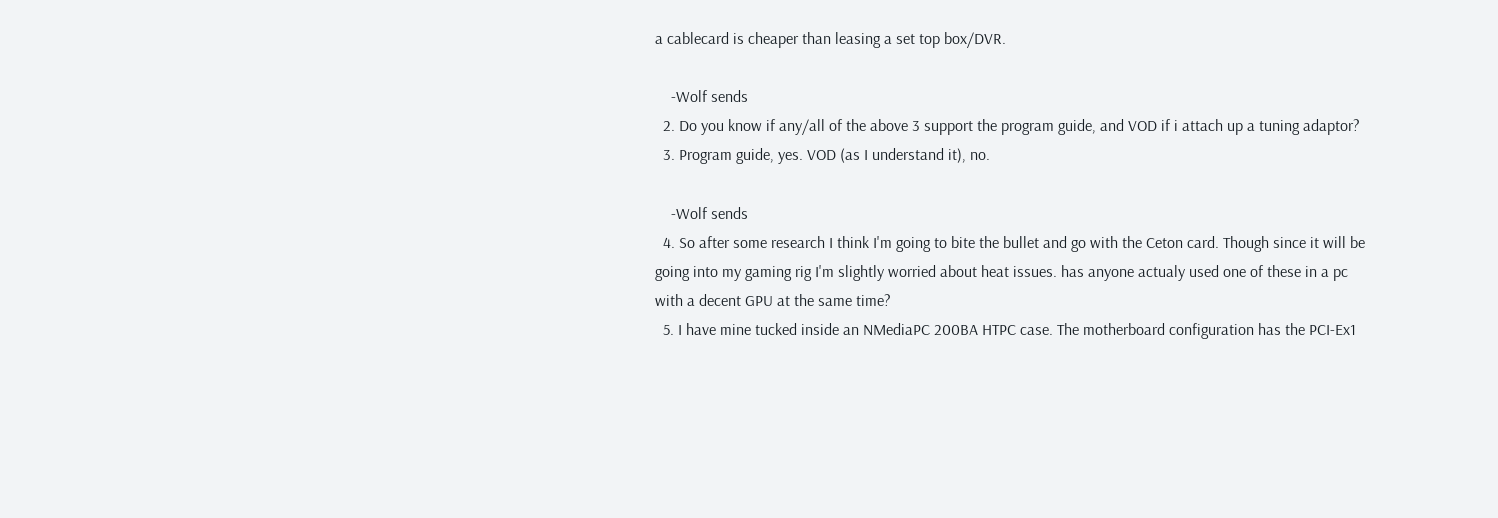a cablecard is cheaper than leasing a set top box/DVR.

    -Wolf sends
  2. Do you know if any/all of the above 3 support the program guide, and VOD if i attach up a tuning adaptor?
  3. Program guide, yes. VOD (as I understand it), no.

    -Wolf sends
  4. So after some research I think I'm going to bite the bullet and go with the Ceton card. Though since it will be going into my gaming rig I'm slightly worried about heat issues. has anyone actualy used one of these in a pc with a decent GPU at the same time?
  5. I have mine tucked inside an NMediaPC 200BA HTPC case. The motherboard configuration has the PCI-Ex1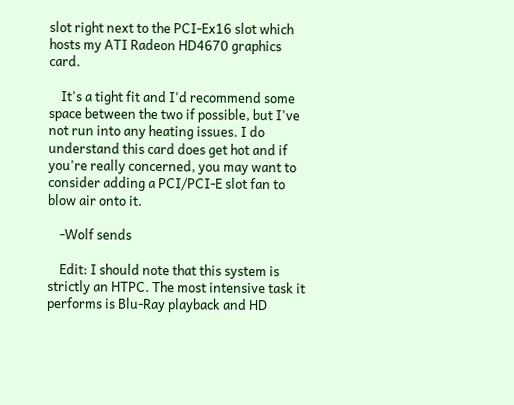slot right next to the PCI-Ex16 slot which hosts my ATI Radeon HD4670 graphics card.

    It's a tight fit and I'd recommend some space between the two if possible, but I've not run into any heating issues. I do understand this card does get hot and if you're really concerned, you may want to consider adding a PCI/PCI-E slot fan to blow air onto it.

    -Wolf sends

    Edit: I should note that this system is strictly an HTPC. The most intensive task it performs is Blu-Ray playback and HD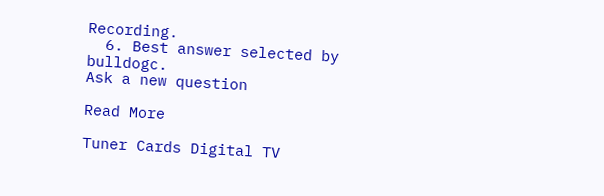Recording.
  6. Best answer selected by bulldogc.
Ask a new question

Read More

Tuner Cards Digital TV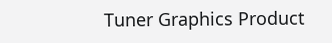Tuner Graphics Product